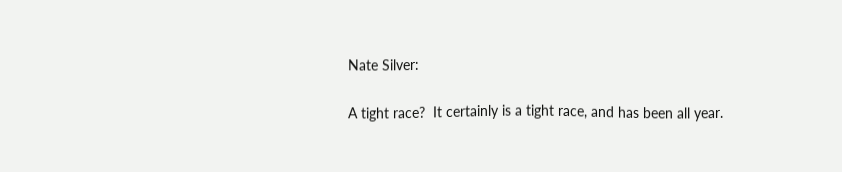Nate Silver:

A tight race?  It certainly is a tight race, and has been all year.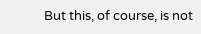But this, of course, is not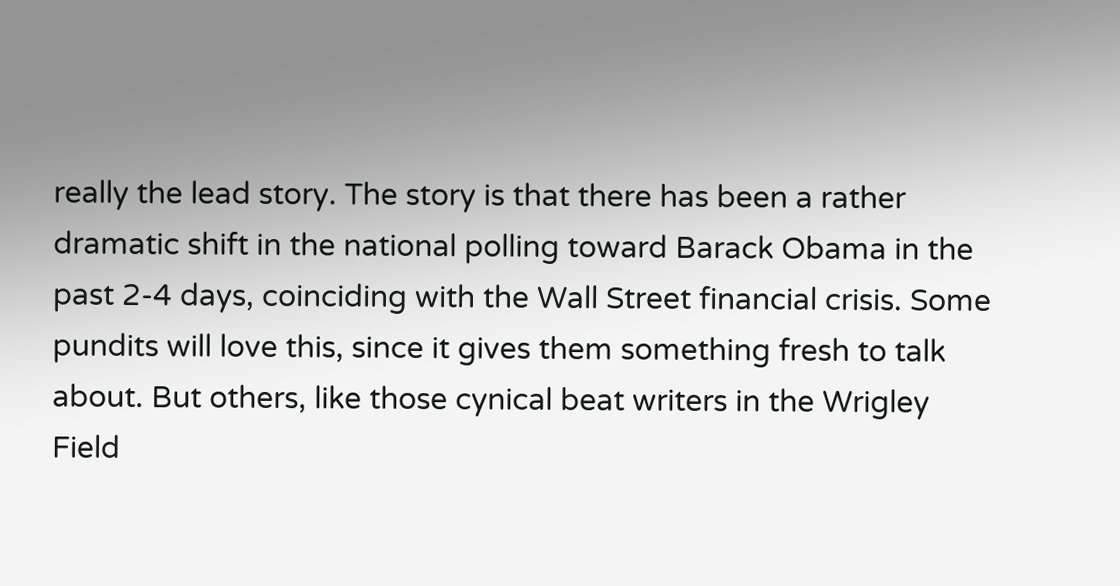really the lead story. The story is that there has been a rather dramatic shift in the national polling toward Barack Obama in the past 2-4 days, coinciding with the Wall Street financial crisis. Some pundits will love this, since it gives them something fresh to talk about. But others, like those cynical beat writers in the Wrigley Field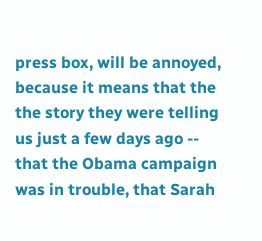press box, will be annoyed, because it means that the the story they were telling us just a few days ago -- that the Obama campaign was in trouble, that Sarah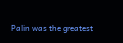Palin was the greatest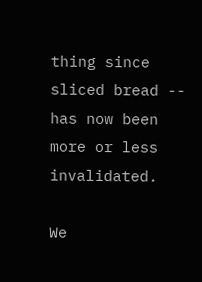thing since sliced bread -- has now been more or less invalidated.

We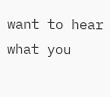want to hear what you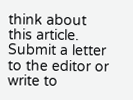think about this article. Submit a letter to the editor or write to